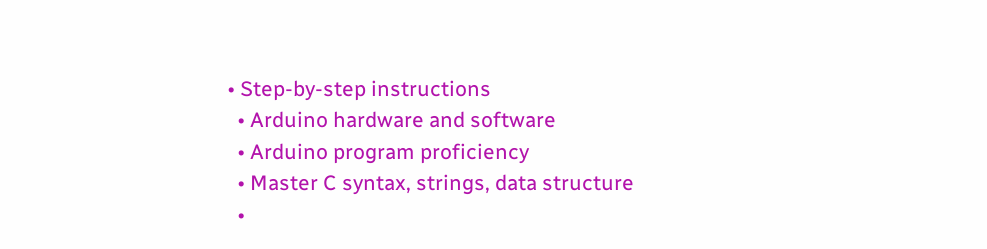• Step-by-step instructions
  • Arduino hardware and software
  • Arduino program proficiency
  • Master C syntax, strings, data structure
  •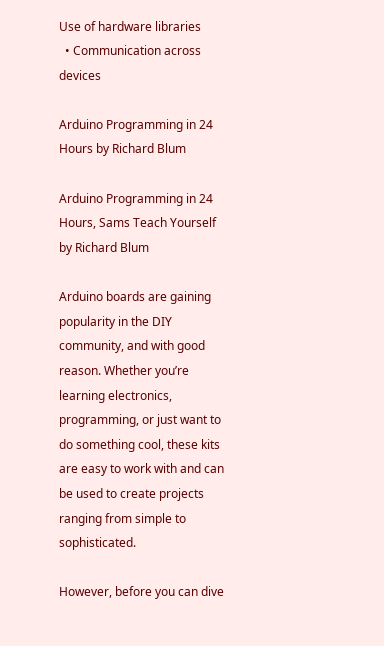Use of hardware libraries
  • Communication across devices

Arduino Programming in 24 Hours by Richard Blum

Arduino Programming in 24 Hours, Sams Teach Yourself by Richard Blum

Arduino boards are gaining popularity in the DIY community, and with good reason. Whether you’re learning electronics, programming, or just want to do something cool, these kits are easy to work with and can be used to create projects ranging from simple to sophisticated.

However, before you can dive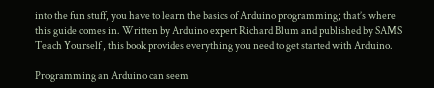into the fun stuff, you have to learn the basics of Arduino programming; that’s where this guide comes in. Written by Arduino expert Richard Blum and published by SAMS Teach Yourself , this book provides everything you need to get started with Arduino.

Programming an Arduino can seem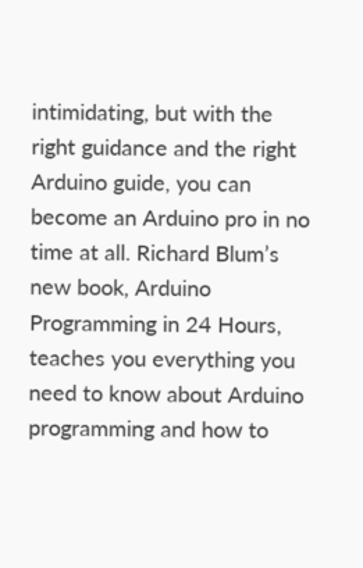intimidating, but with the right guidance and the right Arduino guide, you can become an Arduino pro in no time at all. Richard Blum’s new book, Arduino Programming in 24 Hours, teaches you everything you need to know about Arduino programming and how to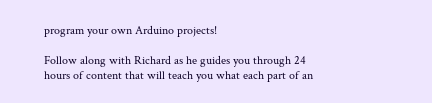program your own Arduino projects!

Follow along with Richard as he guides you through 24 hours of content that will teach you what each part of an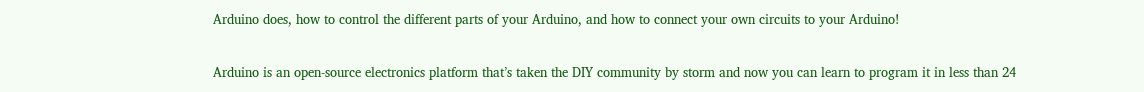Arduino does, how to control the different parts of your Arduino, and how to connect your own circuits to your Arduino!

Arduino is an open-source electronics platform that’s taken the DIY community by storm and now you can learn to program it in less than 24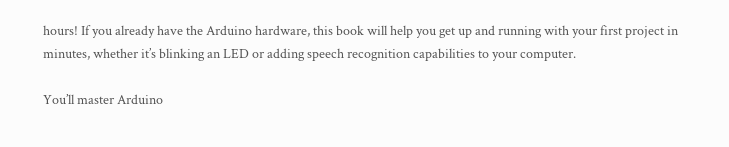hours! If you already have the Arduino hardware, this book will help you get up and running with your first project in minutes, whether it’s blinking an LED or adding speech recognition capabilities to your computer.

You’ll master Arduino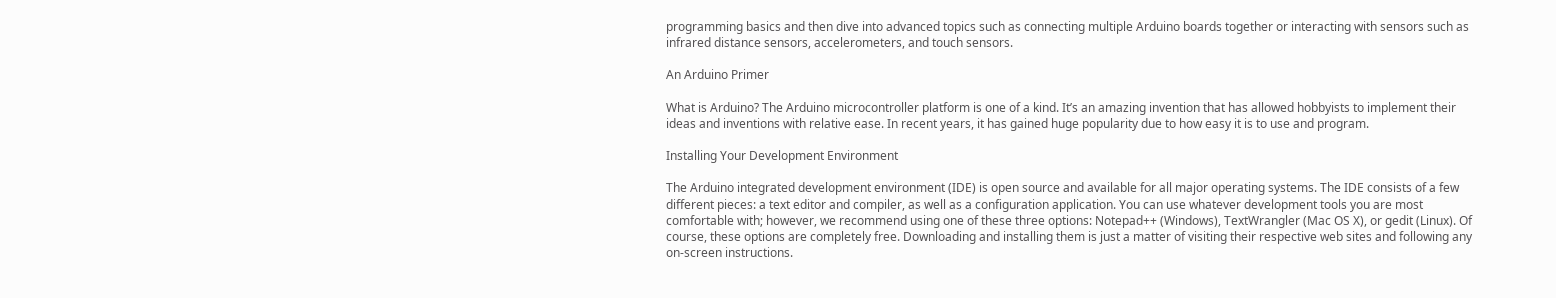programming basics and then dive into advanced topics such as connecting multiple Arduino boards together or interacting with sensors such as infrared distance sensors, accelerometers, and touch sensors.

An Arduino Primer

What is Arduino? The Arduino microcontroller platform is one of a kind. It’s an amazing invention that has allowed hobbyists to implement their ideas and inventions with relative ease. In recent years, it has gained huge popularity due to how easy it is to use and program.

Installing Your Development Environment

The Arduino integrated development environment (IDE) is open source and available for all major operating systems. The IDE consists of a few different pieces: a text editor and compiler, as well as a configuration application. You can use whatever development tools you are most comfortable with; however, we recommend using one of these three options: Notepad++ (Windows), TextWrangler (Mac OS X), or gedit (Linux). Of course, these options are completely free. Downloading and installing them is just a matter of visiting their respective web sites and following any on-screen instructions.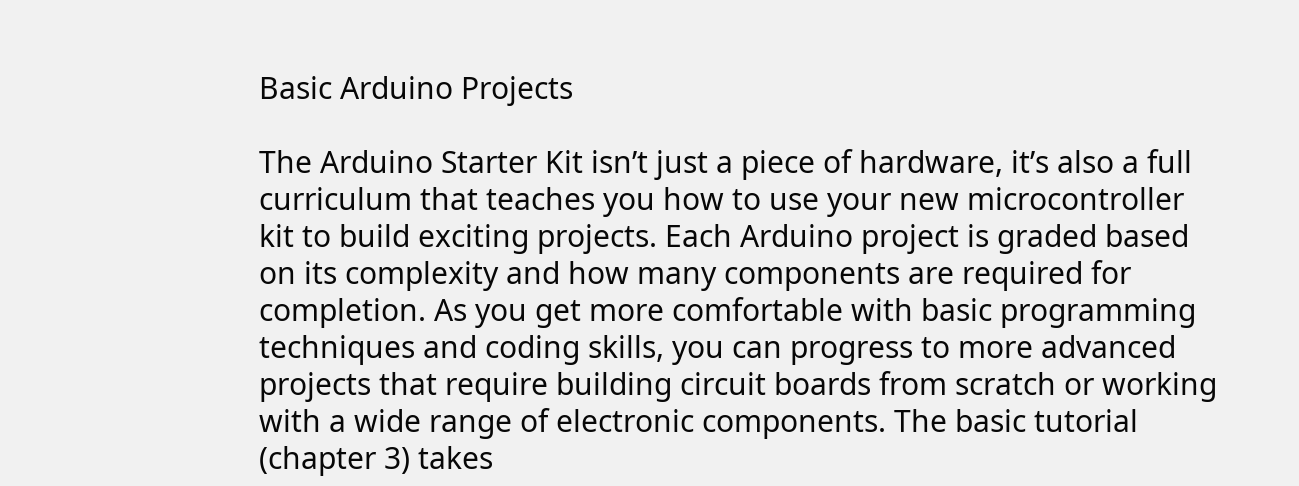Basic Arduino Projects

The Arduino Starter Kit isn’t just a piece of hardware, it’s also a full curriculum that teaches you how to use your new microcontroller kit to build exciting projects. Each Arduino project is graded based on its complexity and how many components are required for completion. As you get more comfortable with basic programming techniques and coding skills, you can progress to more advanced projects that require building circuit boards from scratch or working with a wide range of electronic components. The basic tutorial (chapter 3) takes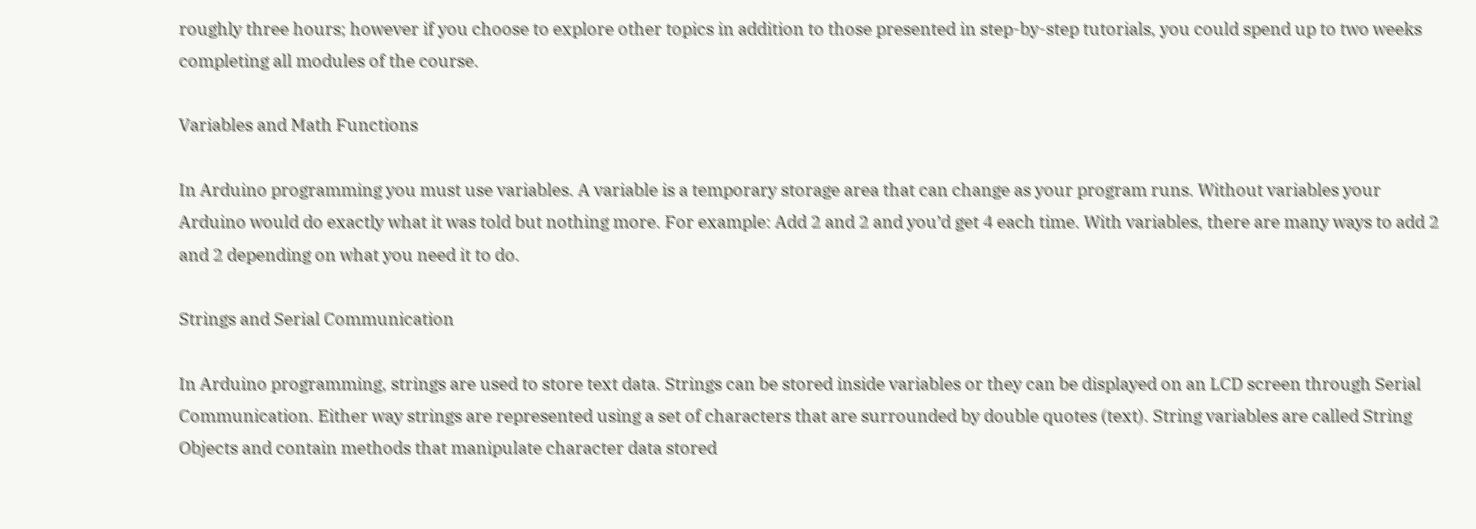roughly three hours; however if you choose to explore other topics in addition to those presented in step-by-step tutorials, you could spend up to two weeks completing all modules of the course.

Variables and Math Functions

In Arduino programming you must use variables. A variable is a temporary storage area that can change as your program runs. Without variables your Arduino would do exactly what it was told but nothing more. For example: Add 2 and 2 and you’d get 4 each time. With variables, there are many ways to add 2 and 2 depending on what you need it to do.

Strings and Serial Communication

In Arduino programming, strings are used to store text data. Strings can be stored inside variables or they can be displayed on an LCD screen through Serial Communication. Either way strings are represented using a set of characters that are surrounded by double quotes (text). String variables are called String Objects and contain methods that manipulate character data stored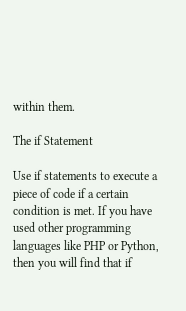within them.

The if Statement

Use if statements to execute a piece of code if a certain condition is met. If you have used other programming languages like PHP or Python, then you will find that if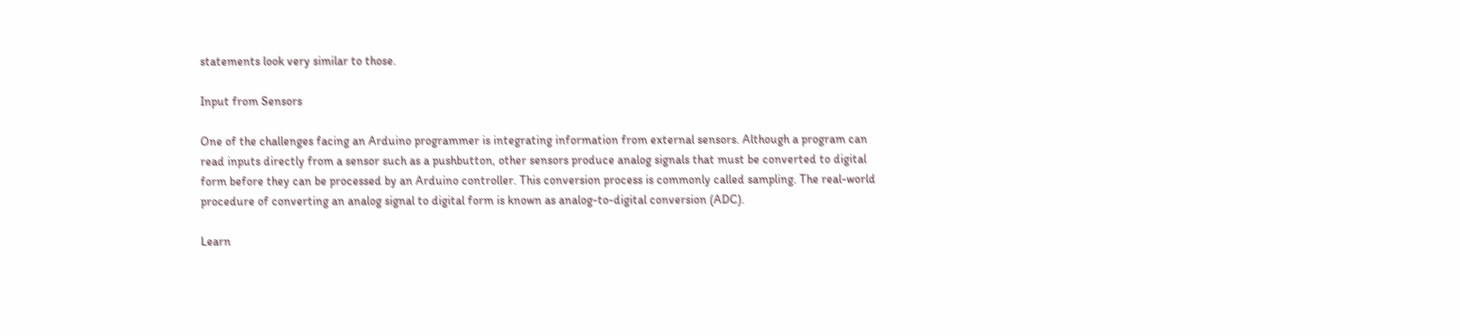statements look very similar to those.

Input from Sensors

One of the challenges facing an Arduino programmer is integrating information from external sensors. Although a program can read inputs directly from a sensor such as a pushbutton, other sensors produce analog signals that must be converted to digital form before they can be processed by an Arduino controller. This conversion process is commonly called sampling. The real-world procedure of converting an analog signal to digital form is known as analog-to-digital conversion (ADC).

Learn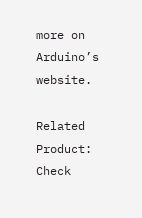more on Arduino’s website.

Related Product: Check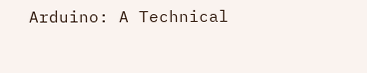Arduino: A Technical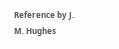Reference by J. M. Hughes